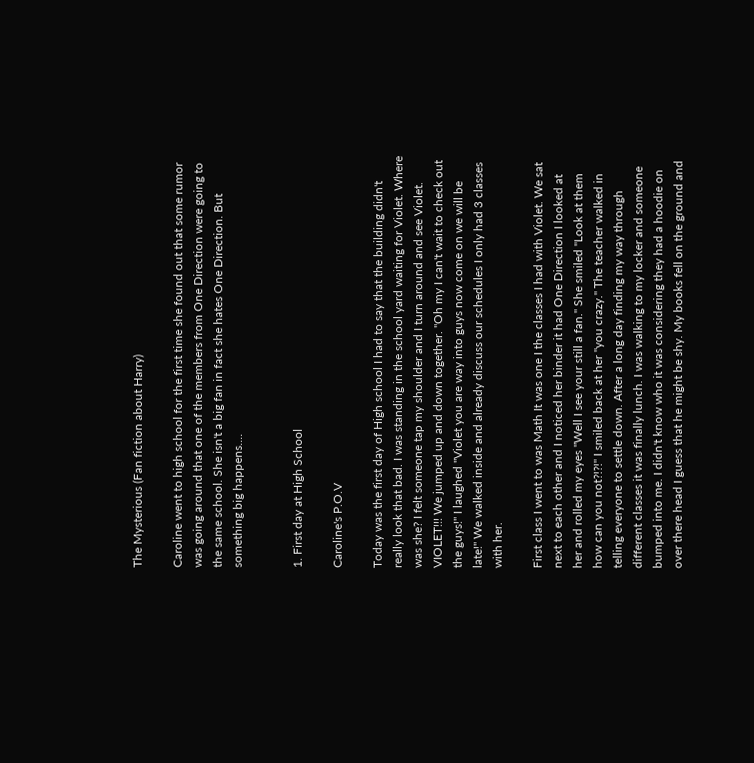The Mysterious (Fan fiction about Harry)

Caroline went to high school for the first time she found out that some rumor was going around that one of the members from One Direction were going to the same school. She isn't a big fan in fact she hates One Direction. But something big happens....


1. First day at High School

Caroline's P.O.V

Today was the first day of High school I had to say that the building didn't really look that bad. I was standing in the school yard waiting for Violet. Where was she? I felt someone tap my shoulder and I turn around and see Violet. VIOLET!!! We jumped up and down together. "Oh my I can't wait to check out the guys!" I laughed "Violet you are way into guys now come on we will be late!" We walked inside and already discuss our schedules I only had 3 classes with her.

First class I went to was Math It was one I the classes I had with Violet. We sat next to each other and I noticed her binder it had One Direction I looked at her and rolled my eyes "Well I see your still a fan." She smiled "Look at them how can you not?!?!" I smiled back at her "you crazy." The teacher walked in telling everyone to settle down. After a long day finding my way through different classes it was finally lunch. I was walking to my locker and someone bumped into me. I didn't know who it was considering they had a hoodie on over there head I guess that he might be shy. My books fell on the ground and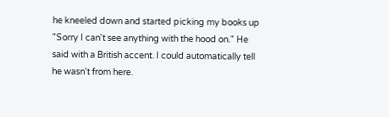he kneeled down and started picking my books up "Sorry I can't see anything with the hood on." He said with a British accent. I could automatically tell he wasn't from here.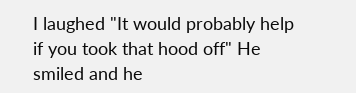I laughed "It would probably help if you took that hood off" He smiled and he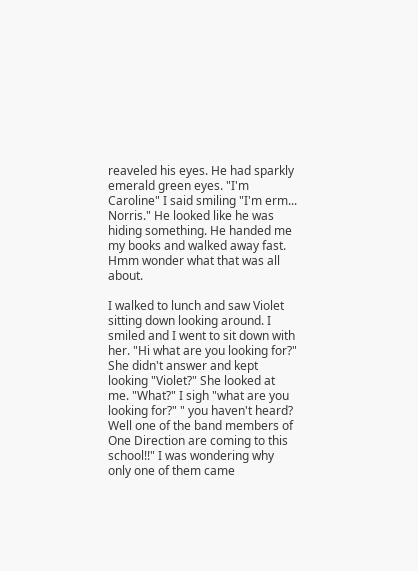reaveled his eyes. He had sparkly emerald green eyes. "I'm Caroline" I said smiling "I'm erm... Norris." He looked like he was hiding something. He handed me my books and walked away fast. Hmm wonder what that was all about.

I walked to lunch and saw Violet sitting down looking around. I smiled and I went to sit down with her. "Hi what are you looking for?" She didn't answer and kept looking "Violet?" She looked at me. "What?" I sigh "what are you looking for?" " you haven't heard? Well one of the band members of One Direction are coming to this school!!" I was wondering why only one of them came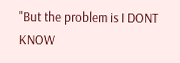"But the problem is I DONT KNOW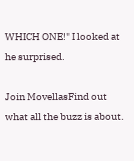WHICH ONE!" I looked at he surprised.

Join MovellasFind out what all the buzz is about.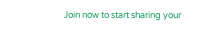Join now to start sharing your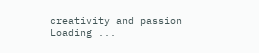creativity and passion
Loading ...